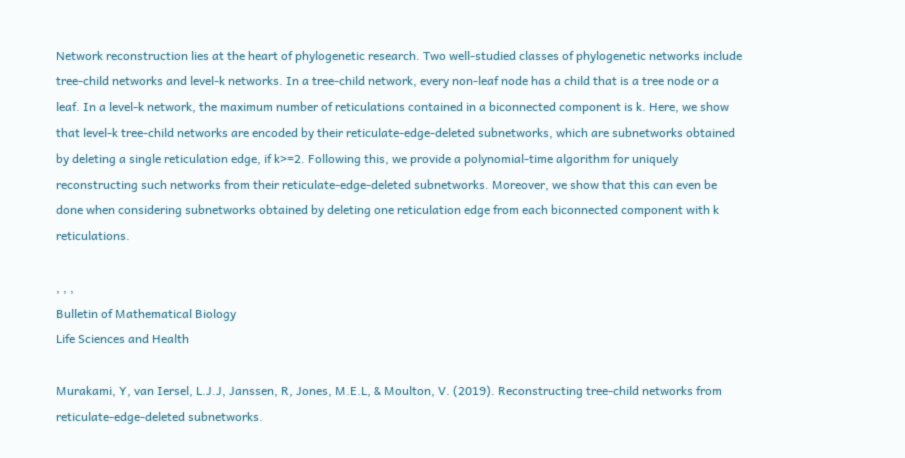Network reconstruction lies at the heart of phylogenetic research. Two well-studied classes of phylogenetic networks include tree-child networks and level-k networks. In a tree-child network, every non-leaf node has a child that is a tree node or a leaf. In a level-k network, the maximum number of reticulations contained in a biconnected component is k. Here, we show that level-k tree-child networks are encoded by their reticulate-edge-deleted subnetworks, which are subnetworks obtained by deleting a single reticulation edge, if k>=2. Following this, we provide a polynomial-time algorithm for uniquely reconstructing such networks from their reticulate-edge-deleted subnetworks. Moreover, we show that this can even be done when considering subnetworks obtained by deleting one reticulation edge from each biconnected component with k reticulations.

, , ,
Bulletin of Mathematical Biology
Life Sciences and Health

Murakami, Y, van Iersel, L.J.J, Janssen, R, Jones, M.E.L, & Moulton, V. (2019). Reconstructing tree-child networks from reticulate-edge-deleted subnetworks.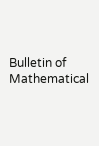Bulletin of Mathematical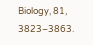Biology, 81, 3823–3863.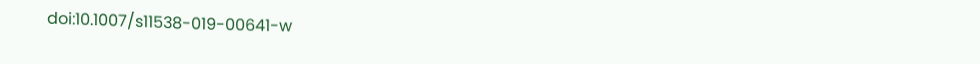doi:10.1007/s11538-019-00641-w